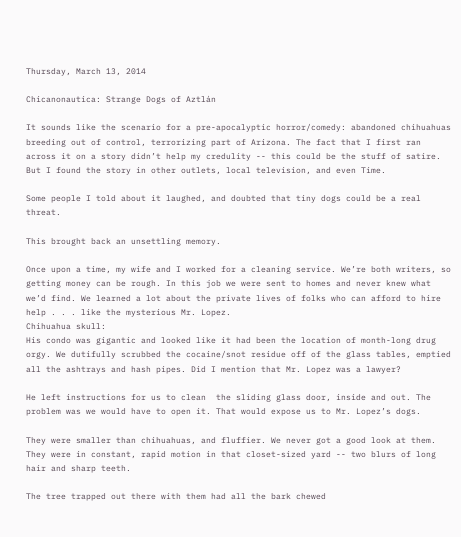Thursday, March 13, 2014

Chicanonautica: Strange Dogs of Aztlán

It sounds like the scenario for a pre-apocalyptic horror/comedy: abandoned chihuahuas breeding out of control, terrorizing part of Arizona. The fact that I first ran across it on a story didn’t help my credulity -- this could be the stuff of satire. But I found the story in other outlets, local television, and even Time.

Some people I told about it laughed, and doubted that tiny dogs could be a real threat.

This brought back an unsettling memory.

Once upon a time, my wife and I worked for a cleaning service. We’re both writers, so getting money can be rough. In this job we were sent to homes and never knew what we’d find. We learned a lot about the private lives of folks who can afford to hire help . . . like the mysterious Mr. Lopez.
Chihuahua skull:
His condo was gigantic and looked like it had been the location of month-long drug orgy. We dutifully scrubbed the cocaine/snot residue off of the glass tables, emptied all the ashtrays and hash pipes. Did I mention that Mr. Lopez was a lawyer?

He left instructions for us to clean  the sliding glass door, inside and out. The problem was we would have to open it. That would expose us to Mr. Lopez’s dogs.

They were smaller than chihuahuas, and fluffier. We never got a good look at them. They were in constant, rapid motion in that closet-sized yard -- two blurs of long hair and sharp teeth.

The tree trapped out there with them had all the bark chewed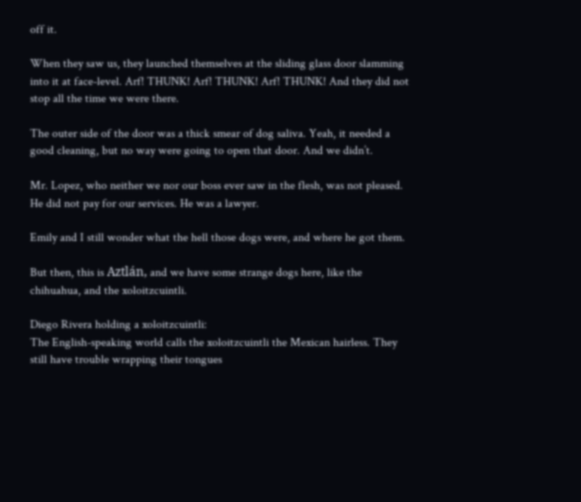off it.

When they saw us, they launched themselves at the sliding glass door slamming into it at face-level. Arf! THUNK! Arf! THUNK! Arf! THUNK! And they did not stop all the time we were there.

The outer side of the door was a thick smear of dog saliva. Yeah, it needed a good cleaning, but no way were going to open that door. And we didn’t.

Mr. Lopez, who neither we nor our boss ever saw in the flesh, was not pleased. He did not pay for our services. He was a lawyer.

Emily and I still wonder what the hell those dogs were, and where he got them.

But then, this is Aztlán, and we have some strange dogs here, like the chihuahua, and the xoloitzcuintli.

Diego Rivera holding a xoloitzcuintli:
The English-speaking world calls the xoloitzcuintli the Mexican hairless. They still have trouble wrapping their tongues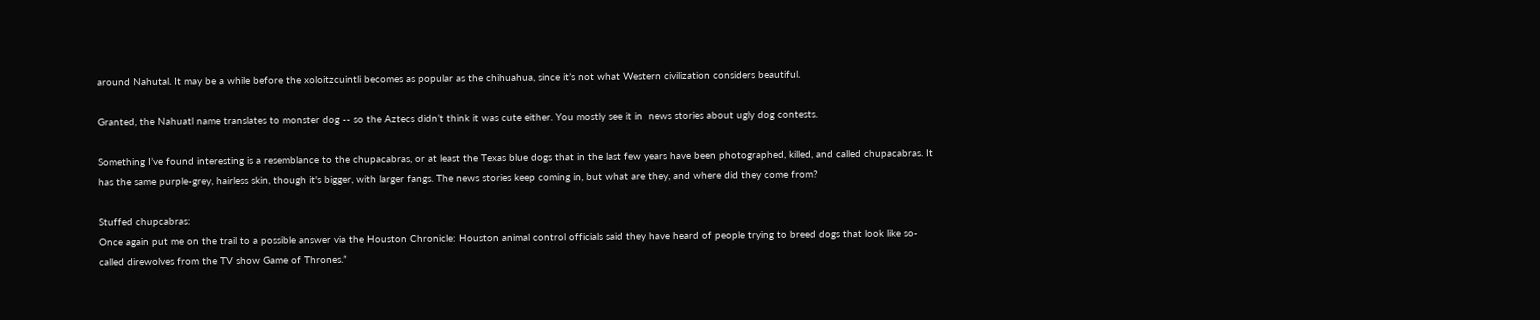around Nahutal. It may be a while before the xoloitzcuintli becomes as popular as the chihuahua, since it’s not what Western civilization considers beautiful.

Granted, the Nahuatl name translates to monster dog -- so the Aztecs didn’t think it was cute either. You mostly see it in  news stories about ugly dog contests.

Something I’ve found interesting is a resemblance to the chupacabras, or at least the Texas blue dogs that in the last few years have been photographed, killed, and called chupacabras. It has the same purple-grey, hairless skin, though it's bigger, with larger fangs. The news stories keep coming in, but what are they, and where did they come from?

Stuffed chupcabras:
Once again put me on the trail to a possible answer via the Houston Chronicle: Houston animal control officials said they have heard of people trying to breed dogs that look like so-called direwolves from the TV show Game of Thrones.”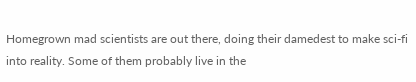Homegrown mad scientists are out there, doing their damedest to make sci-fi into reality. Some of them probably live in the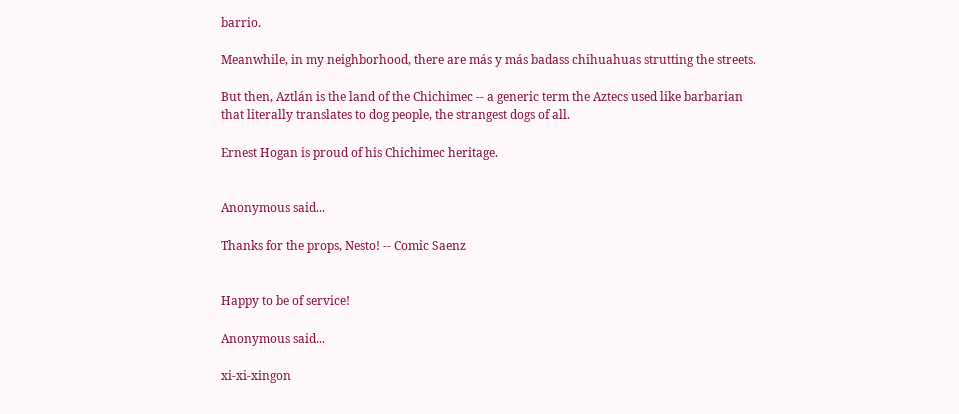barrio.

Meanwhile, in my neighborhood, there are más y más badass chihuahuas strutting the streets.

But then, Aztlán is the land of the Chichimec -- a generic term the Aztecs used like barbarian that literally translates to dog people, the strangest dogs of all.

Ernest Hogan is proud of his Chichimec heritage.


Anonymous said...

Thanks for the props, Nesto! -- Comic Saenz


Happy to be of service!

Anonymous said...

xi-xi-xingon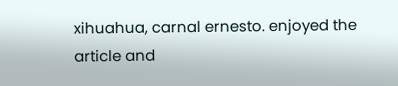xihuahua, carnal ernesto. enjoyed the article and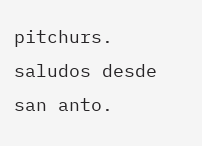pitchurs. saludos desde san anto.